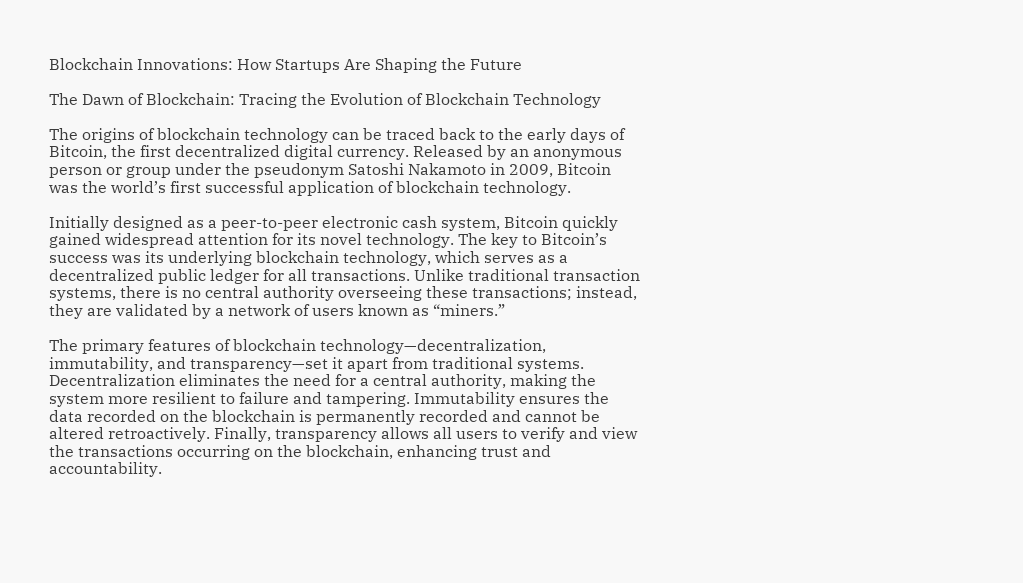Blockchain Innovations: How Startups Are Shaping the Future

The Dawn of Blockchain: Tracing the Evolution of Blockchain Technology

The origins of blockchain technology can be traced back to the early days of Bitcoin, the first decentralized digital currency. Released by an anonymous person or group under the pseudonym Satoshi Nakamoto in 2009, Bitcoin was the world’s first successful application of blockchain technology.

Initially designed as a peer-to-peer electronic cash system, Bitcoin quickly gained widespread attention for its novel technology. The key to Bitcoin’s success was its underlying blockchain technology, which serves as a decentralized public ledger for all transactions. Unlike traditional transaction systems, there is no central authority overseeing these transactions; instead, they are validated by a network of users known as “miners.”

The primary features of blockchain technology—decentralization, immutability, and transparency—set it apart from traditional systems. Decentralization eliminates the need for a central authority, making the system more resilient to failure and tampering. Immutability ensures the data recorded on the blockchain is permanently recorded and cannot be altered retroactively. Finally, transparency allows all users to verify and view the transactions occurring on the blockchain, enhancing trust and accountability.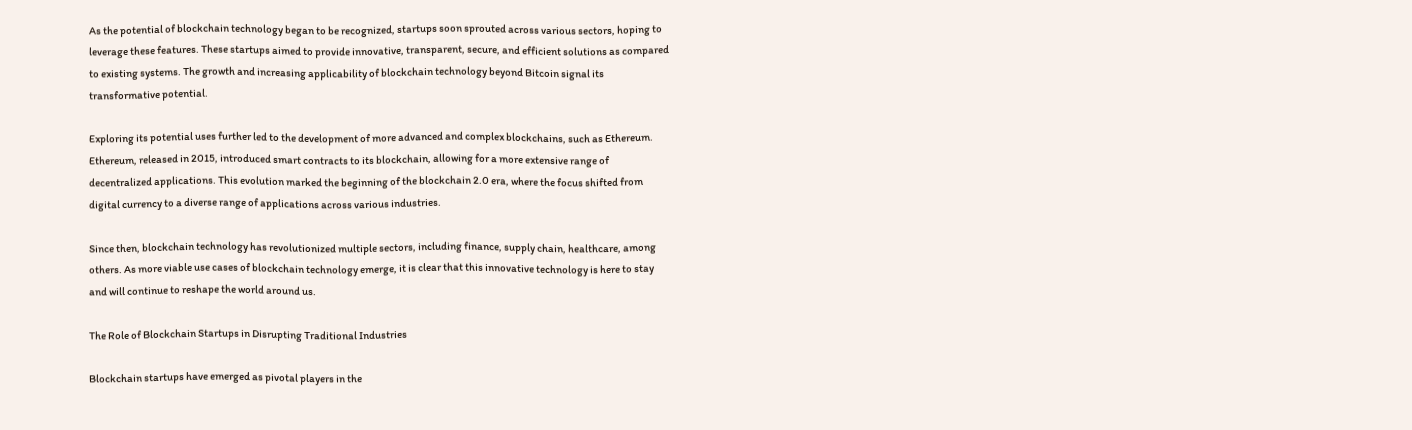As the potential of blockchain technology began to be recognized, startups soon sprouted across various sectors, hoping to leverage these features. These startups aimed to provide innovative, transparent, secure, and efficient solutions as compared to existing systems. The growth and increasing applicability of blockchain technology beyond Bitcoin signal its transformative potential.

Exploring its potential uses further led to the development of more advanced and complex blockchains, such as Ethereum. Ethereum, released in 2015, introduced smart contracts to its blockchain, allowing for a more extensive range of decentralized applications. This evolution marked the beginning of the blockchain 2.0 era, where the focus shifted from digital currency to a diverse range of applications across various industries.

Since then, blockchain technology has revolutionized multiple sectors, including finance, supply chain, healthcare, among others. As more viable use cases of blockchain technology emerge, it is clear that this innovative technology is here to stay and will continue to reshape the world around us.

The Role of Blockchain Startups in Disrupting Traditional Industries

Blockchain startups have emerged as pivotal players in the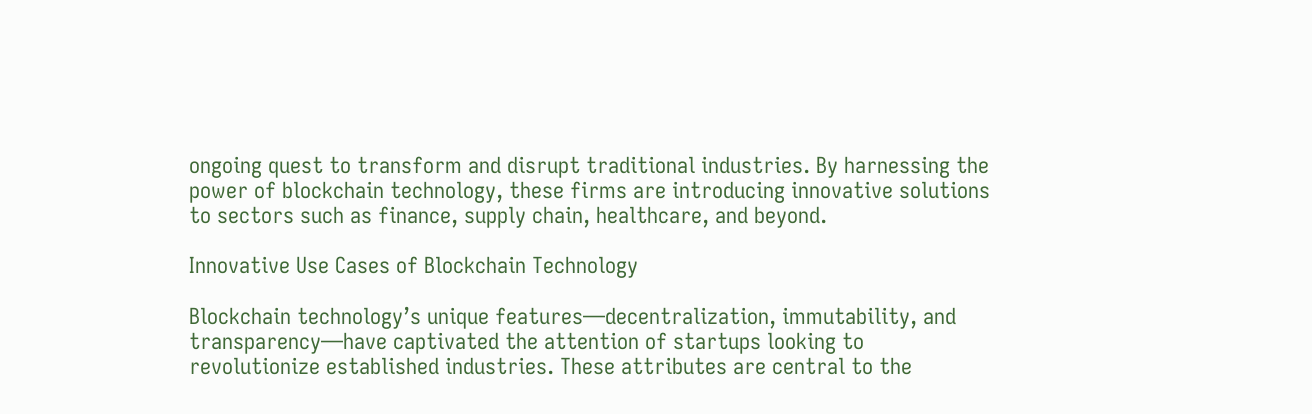ongoing quest to transform and disrupt traditional industries. By harnessing the power of blockchain technology, these firms are introducing innovative solutions to sectors such as finance, supply chain, healthcare, and beyond.

Innovative Use Cases of Blockchain Technology

Blockchain technology’s unique features—decentralization, immutability, and transparency—have captivated the attention of startups looking to revolutionize established industries. These attributes are central to the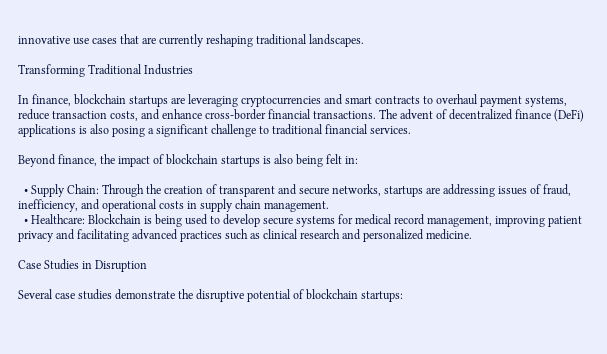innovative use cases that are currently reshaping traditional landscapes.

Transforming Traditional Industries

In finance, blockchain startups are leveraging cryptocurrencies and smart contracts to overhaul payment systems, reduce transaction costs, and enhance cross-border financial transactions. The advent of decentralized finance (DeFi) applications is also posing a significant challenge to traditional financial services.

Beyond finance, the impact of blockchain startups is also being felt in:

  • Supply Chain: Through the creation of transparent and secure networks, startups are addressing issues of fraud, inefficiency, and operational costs in supply chain management.
  • Healthcare: Blockchain is being used to develop secure systems for medical record management, improving patient privacy and facilitating advanced practices such as clinical research and personalized medicine.

Case Studies in Disruption

Several case studies demonstrate the disruptive potential of blockchain startups: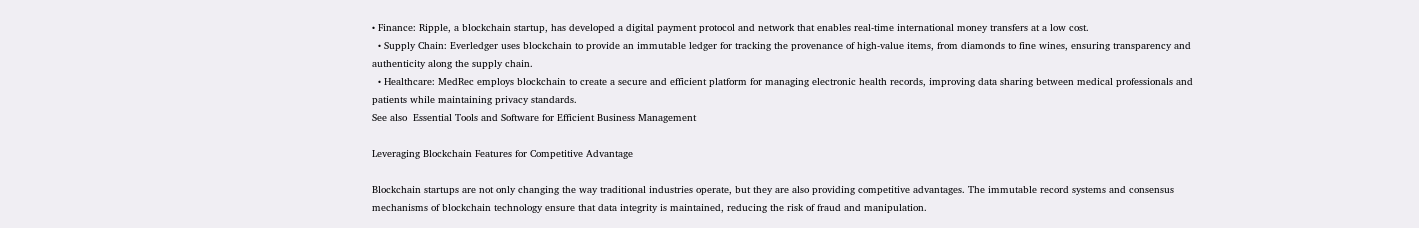• Finance: Ripple, a blockchain startup, has developed a digital payment protocol and network that enables real-time international money transfers at a low cost.
  • Supply Chain: Everledger uses blockchain to provide an immutable ledger for tracking the provenance of high-value items, from diamonds to fine wines, ensuring transparency and authenticity along the supply chain.
  • Healthcare: MedRec employs blockchain to create a secure and efficient platform for managing electronic health records, improving data sharing between medical professionals and patients while maintaining privacy standards.
See also  Essential Tools and Software for Efficient Business Management

Leveraging Blockchain Features for Competitive Advantage

Blockchain startups are not only changing the way traditional industries operate, but they are also providing competitive advantages. The immutable record systems and consensus mechanisms of blockchain technology ensure that data integrity is maintained, reducing the risk of fraud and manipulation.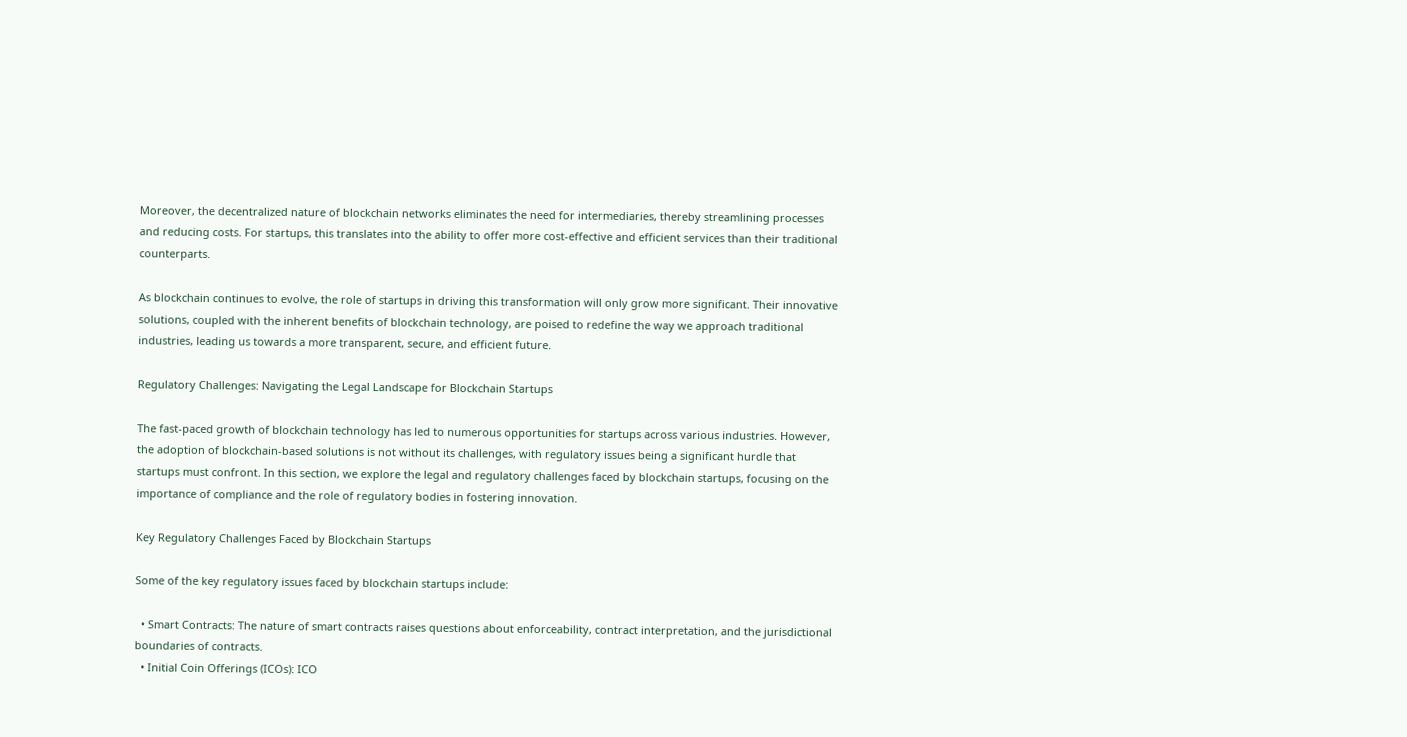Moreover, the decentralized nature of blockchain networks eliminates the need for intermediaries, thereby streamlining processes and reducing costs. For startups, this translates into the ability to offer more cost-effective and efficient services than their traditional counterparts.

As blockchain continues to evolve, the role of startups in driving this transformation will only grow more significant. Their innovative solutions, coupled with the inherent benefits of blockchain technology, are poised to redefine the way we approach traditional industries, leading us towards a more transparent, secure, and efficient future.

Regulatory Challenges: Navigating the Legal Landscape for Blockchain Startups

The fast-paced growth of blockchain technology has led to numerous opportunities for startups across various industries. However, the adoption of blockchain-based solutions is not without its challenges, with regulatory issues being a significant hurdle that startups must confront. In this section, we explore the legal and regulatory challenges faced by blockchain startups, focusing on the importance of compliance and the role of regulatory bodies in fostering innovation.

Key Regulatory Challenges Faced by Blockchain Startups

Some of the key regulatory issues faced by blockchain startups include:

  • Smart Contracts: The nature of smart contracts raises questions about enforceability, contract interpretation, and the jurisdictional boundaries of contracts.
  • Initial Coin Offerings (ICOs): ICO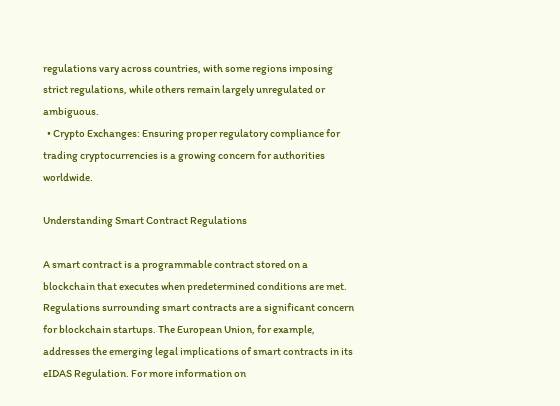regulations vary across countries, with some regions imposing strict regulations, while others remain largely unregulated or ambiguous.
  • Crypto Exchanges: Ensuring proper regulatory compliance for trading cryptocurrencies is a growing concern for authorities worldwide.

Understanding Smart Contract Regulations

A smart contract is a programmable contract stored on a blockchain that executes when predetermined conditions are met. Regulations surrounding smart contracts are a significant concern for blockchain startups. The European Union, for example, addresses the emerging legal implications of smart contracts in its eIDAS Regulation. For more information on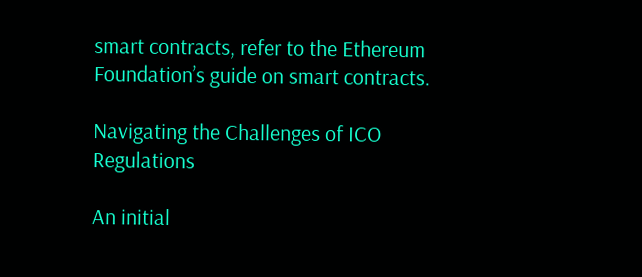smart contracts, refer to the Ethereum Foundation’s guide on smart contracts.

Navigating the Challenges of ICO Regulations

An initial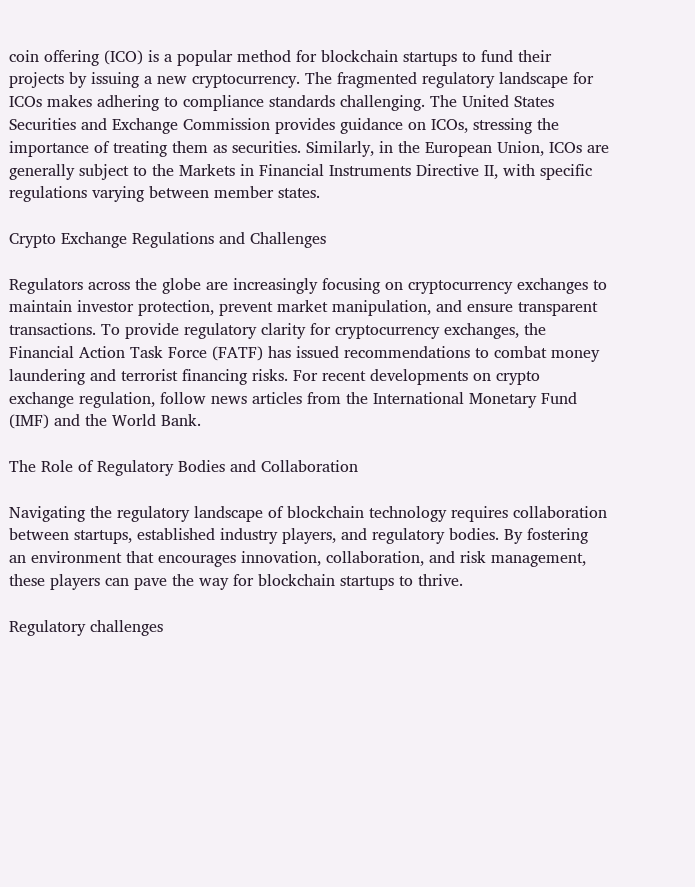coin offering (ICO) is a popular method for blockchain startups to fund their projects by issuing a new cryptocurrency. The fragmented regulatory landscape for ICOs makes adhering to compliance standards challenging. The United States Securities and Exchange Commission provides guidance on ICOs, stressing the importance of treating them as securities. Similarly, in the European Union, ICOs are generally subject to the Markets in Financial Instruments Directive II, with specific regulations varying between member states.

Crypto Exchange Regulations and Challenges

Regulators across the globe are increasingly focusing on cryptocurrency exchanges to maintain investor protection, prevent market manipulation, and ensure transparent transactions. To provide regulatory clarity for cryptocurrency exchanges, the Financial Action Task Force (FATF) has issued recommendations to combat money laundering and terrorist financing risks. For recent developments on crypto exchange regulation, follow news articles from the International Monetary Fund (IMF) and the World Bank.

The Role of Regulatory Bodies and Collaboration

Navigating the regulatory landscape of blockchain technology requires collaboration between startups, established industry players, and regulatory bodies. By fostering an environment that encourages innovation, collaboration, and risk management, these players can pave the way for blockchain startups to thrive.

Regulatory challenges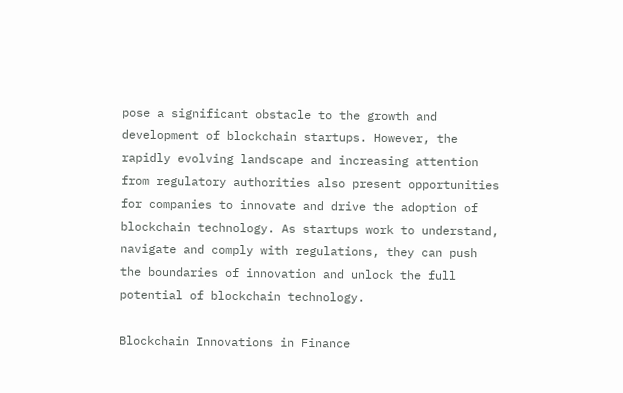pose a significant obstacle to the growth and development of blockchain startups. However, the rapidly evolving landscape and increasing attention from regulatory authorities also present opportunities for companies to innovate and drive the adoption of blockchain technology. As startups work to understand, navigate and comply with regulations, they can push the boundaries of innovation and unlock the full potential of blockchain technology.

Blockchain Innovations in Finance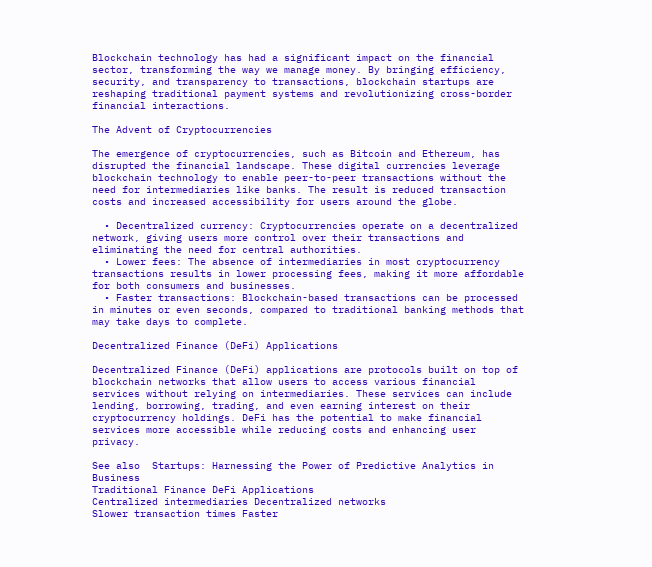Blockchain technology has had a significant impact on the financial sector, transforming the way we manage money. By bringing efficiency, security, and transparency to transactions, blockchain startups are reshaping traditional payment systems and revolutionizing cross-border financial interactions.

The Advent of Cryptocurrencies

The emergence of cryptocurrencies, such as Bitcoin and Ethereum, has disrupted the financial landscape. These digital currencies leverage blockchain technology to enable peer-to-peer transactions without the need for intermediaries like banks. The result is reduced transaction costs and increased accessibility for users around the globe.

  • Decentralized currency: Cryptocurrencies operate on a decentralized network, giving users more control over their transactions and eliminating the need for central authorities.
  • Lower fees: The absence of intermediaries in most cryptocurrency transactions results in lower processing fees, making it more affordable for both consumers and businesses.
  • Faster transactions: Blockchain-based transactions can be processed in minutes or even seconds, compared to traditional banking methods that may take days to complete.

Decentralized Finance (DeFi) Applications

Decentralized Finance (DeFi) applications are protocols built on top of blockchain networks that allow users to access various financial services without relying on intermediaries. These services can include lending, borrowing, trading, and even earning interest on their cryptocurrency holdings. DeFi has the potential to make financial services more accessible while reducing costs and enhancing user privacy.

See also  Startups: Harnessing the Power of Predictive Analytics in Business
Traditional Finance DeFi Applications
Centralized intermediaries Decentralized networks
Slower transaction times Faster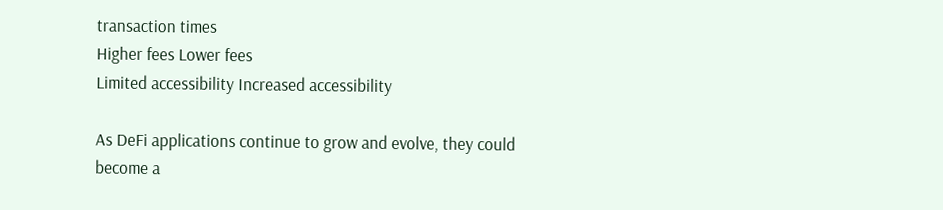transaction times
Higher fees Lower fees
Limited accessibility Increased accessibility

As DeFi applications continue to grow and evolve, they could become a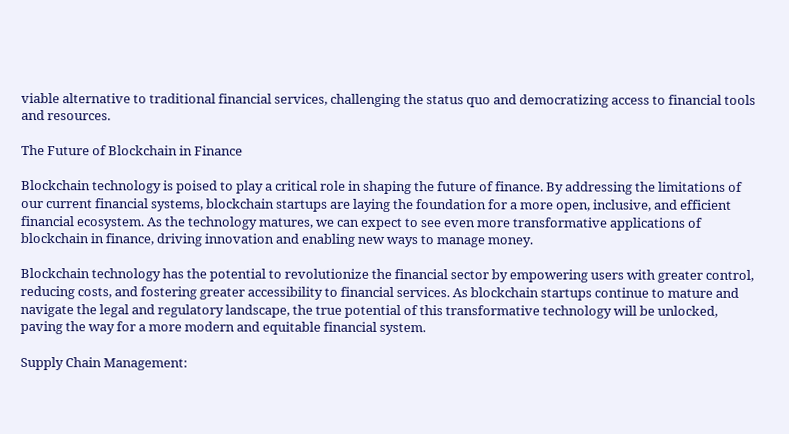viable alternative to traditional financial services, challenging the status quo and democratizing access to financial tools and resources.

The Future of Blockchain in Finance

Blockchain technology is poised to play a critical role in shaping the future of finance. By addressing the limitations of our current financial systems, blockchain startups are laying the foundation for a more open, inclusive, and efficient financial ecosystem. As the technology matures, we can expect to see even more transformative applications of blockchain in finance, driving innovation and enabling new ways to manage money.

Blockchain technology has the potential to revolutionize the financial sector by empowering users with greater control, reducing costs, and fostering greater accessibility to financial services. As blockchain startups continue to mature and navigate the legal and regulatory landscape, the true potential of this transformative technology will be unlocked, paving the way for a more modern and equitable financial system.

Supply Chain Management: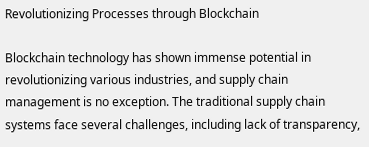Revolutionizing Processes through Blockchain

Blockchain technology has shown immense potential in revolutionizing various industries, and supply chain management is no exception. The traditional supply chain systems face several challenges, including lack of transparency,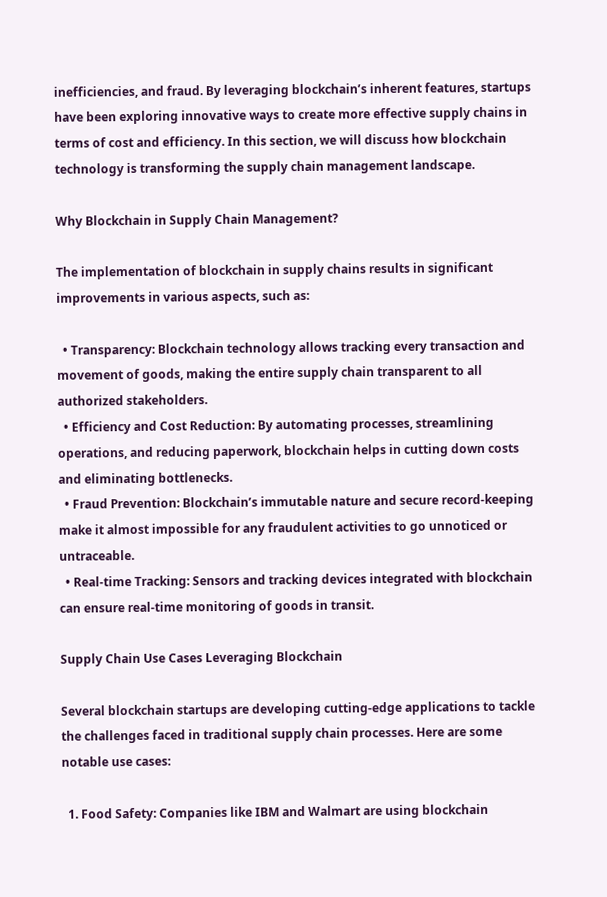inefficiencies, and fraud. By leveraging blockchain’s inherent features, startups have been exploring innovative ways to create more effective supply chains in terms of cost and efficiency. In this section, we will discuss how blockchain technology is transforming the supply chain management landscape.

Why Blockchain in Supply Chain Management?

The implementation of blockchain in supply chains results in significant improvements in various aspects, such as:

  • Transparency: Blockchain technology allows tracking every transaction and movement of goods, making the entire supply chain transparent to all authorized stakeholders.
  • Efficiency and Cost Reduction: By automating processes, streamlining operations, and reducing paperwork, blockchain helps in cutting down costs and eliminating bottlenecks.
  • Fraud Prevention: Blockchain’s immutable nature and secure record-keeping make it almost impossible for any fraudulent activities to go unnoticed or untraceable.
  • Real-time Tracking: Sensors and tracking devices integrated with blockchain can ensure real-time monitoring of goods in transit.

Supply Chain Use Cases Leveraging Blockchain

Several blockchain startups are developing cutting-edge applications to tackle the challenges faced in traditional supply chain processes. Here are some notable use cases:

  1. Food Safety: Companies like IBM and Walmart are using blockchain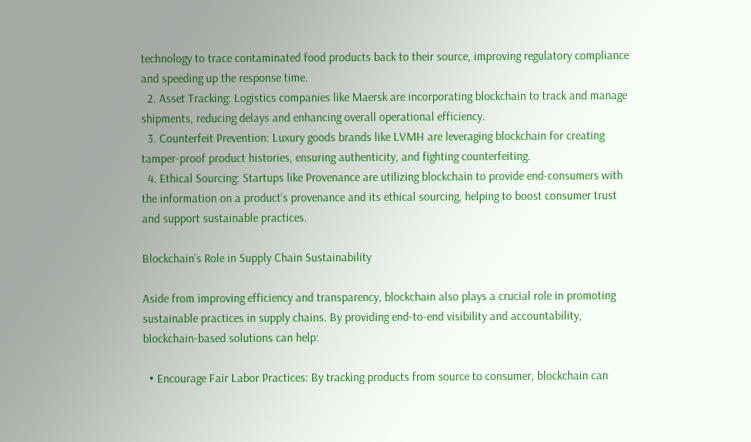technology to trace contaminated food products back to their source, improving regulatory compliance and speeding up the response time.
  2. Asset Tracking: Logistics companies like Maersk are incorporating blockchain to track and manage shipments, reducing delays and enhancing overall operational efficiency.
  3. Counterfeit Prevention: Luxury goods brands like LVMH are leveraging blockchain for creating tamper-proof product histories, ensuring authenticity, and fighting counterfeiting.
  4. Ethical Sourcing: Startups like Provenance are utilizing blockchain to provide end-consumers with the information on a product’s provenance and its ethical sourcing, helping to boost consumer trust and support sustainable practices.

Blockchain’s Role in Supply Chain Sustainability

Aside from improving efficiency and transparency, blockchain also plays a crucial role in promoting sustainable practices in supply chains. By providing end-to-end visibility and accountability, blockchain-based solutions can help:

  • Encourage Fair Labor Practices: By tracking products from source to consumer, blockchain can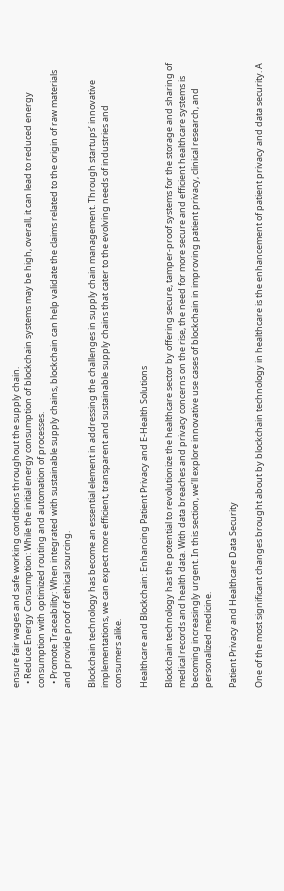ensure fair wages and safe working conditions throughout the supply chain.
  • Reduce Energy Consumption: While the initial energy consumption of blockchain systems may be high, overall, it can lead to reduced energy consumption with optimized routing and automation of processes.
  • Promote Traceability: When integrated with sustainable supply chains, blockchain can help validate the claims related to the origin of raw materials and provide proof of ethical sourcing.

Blockchain technology has become an essential element in addressing the challenges in supply chain management. Through startups’ innovative implementations, we can expect more efficient, transparent and sustainable supply chains that cater to the evolving needs of industries and consumers alike.

Healthcare and Blockchain: Enhancing Patient Privacy and E-Health Solutions

Blockchain technology has the potential to revolutionize the healthcare sector by offering secure, tamper-proof systems for the storage and sharing of medical records and health data. With data breaches and privacy concerns on the rise, the need for more secure and efficient healthcare systems is becoming increasingly urgent. In this section, we’ll explore innovative use cases of blockchain in improving patient privacy, clinical research, and personalized medicine.

Patient Privacy and Healthcare Data Security

One of the most significant changes brought about by blockchain technology in healthcare is the enhancement of patient privacy and data security. A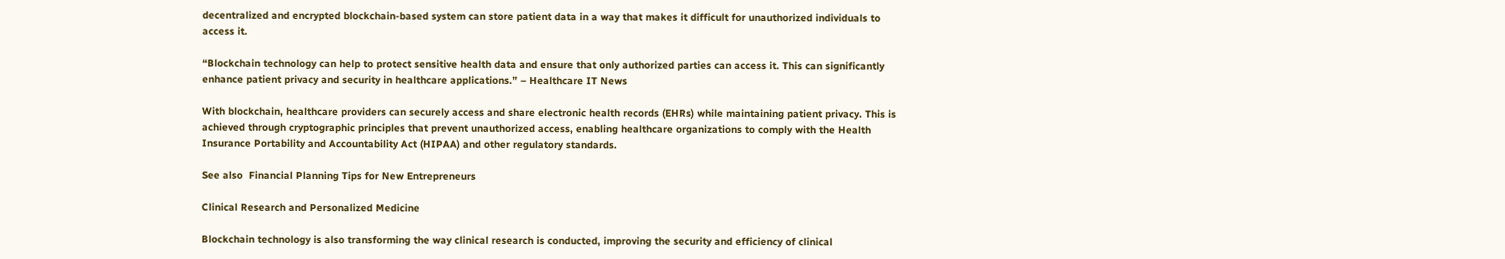decentralized and encrypted blockchain-based system can store patient data in a way that makes it difficult for unauthorized individuals to access it.

“Blockchain technology can help to protect sensitive health data and ensure that only authorized parties can access it. This can significantly enhance patient privacy and security in healthcare applications.” – Healthcare IT News

With blockchain, healthcare providers can securely access and share electronic health records (EHRs) while maintaining patient privacy. This is achieved through cryptographic principles that prevent unauthorized access, enabling healthcare organizations to comply with the Health Insurance Portability and Accountability Act (HIPAA) and other regulatory standards.

See also  Financial Planning Tips for New Entrepreneurs

Clinical Research and Personalized Medicine

Blockchain technology is also transforming the way clinical research is conducted, improving the security and efficiency of clinical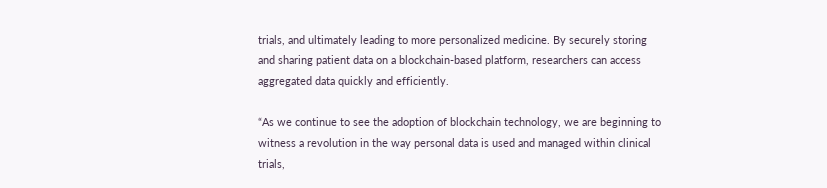trials, and ultimately leading to more personalized medicine. By securely storing and sharing patient data on a blockchain-based platform, researchers can access aggregated data quickly and efficiently.

“As we continue to see the adoption of blockchain technology, we are beginning to witness a revolution in the way personal data is used and managed within clinical trials,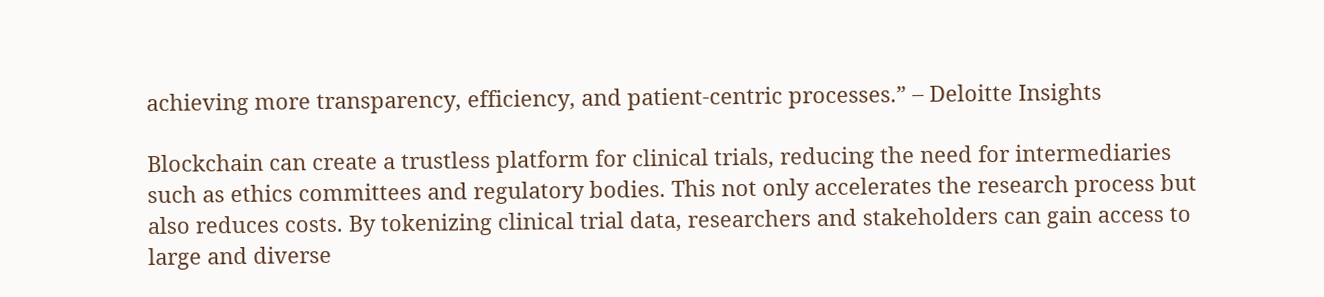achieving more transparency, efficiency, and patient-centric processes.” – Deloitte Insights

Blockchain can create a trustless platform for clinical trials, reducing the need for intermediaries such as ethics committees and regulatory bodies. This not only accelerates the research process but also reduces costs. By tokenizing clinical trial data, researchers and stakeholders can gain access to large and diverse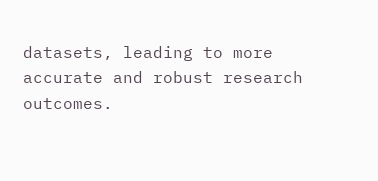datasets, leading to more accurate and robust research outcomes.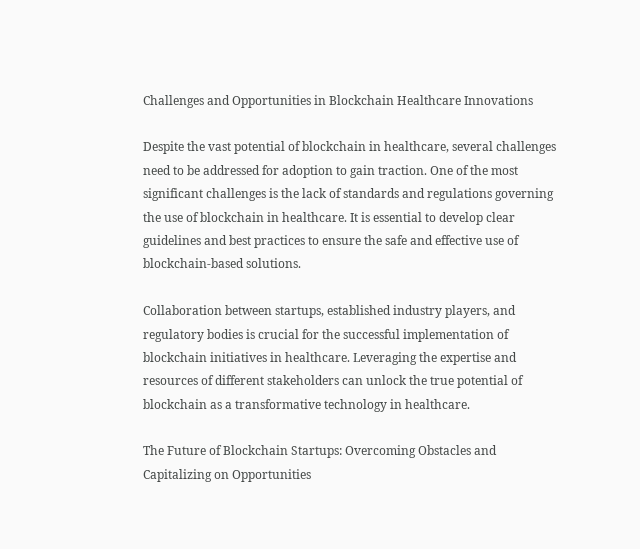Challenges and Opportunities in Blockchain Healthcare Innovations

Despite the vast potential of blockchain in healthcare, several challenges need to be addressed for adoption to gain traction. One of the most significant challenges is the lack of standards and regulations governing the use of blockchain in healthcare. It is essential to develop clear guidelines and best practices to ensure the safe and effective use of blockchain-based solutions.

Collaboration between startups, established industry players, and regulatory bodies is crucial for the successful implementation of blockchain initiatives in healthcare. Leveraging the expertise and resources of different stakeholders can unlock the true potential of blockchain as a transformative technology in healthcare.

The Future of Blockchain Startups: Overcoming Obstacles and Capitalizing on Opportunities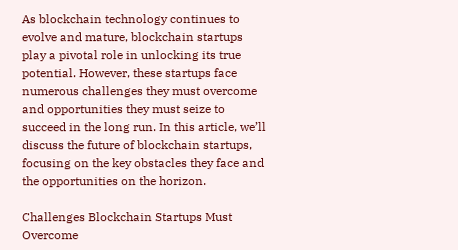As blockchain technology continues to evolve and mature, blockchain startups play a pivotal role in unlocking its true potential. However, these startups face numerous challenges they must overcome and opportunities they must seize to succeed in the long run. In this article, we’ll discuss the future of blockchain startups, focusing on the key obstacles they face and the opportunities on the horizon.

Challenges Blockchain Startups Must Overcome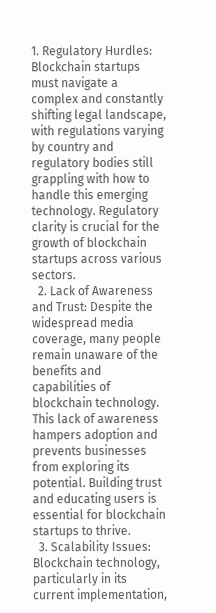1. Regulatory Hurdles: Blockchain startups must navigate a complex and constantly shifting legal landscape, with regulations varying by country and regulatory bodies still grappling with how to handle this emerging technology. Regulatory clarity is crucial for the growth of blockchain startups across various sectors.
  2. Lack of Awareness and Trust: Despite the widespread media coverage, many people remain unaware of the benefits and capabilities of blockchain technology. This lack of awareness hampers adoption and prevents businesses from exploring its potential. Building trust and educating users is essential for blockchain startups to thrive.
  3. Scalability Issues: Blockchain technology, particularly in its current implementation,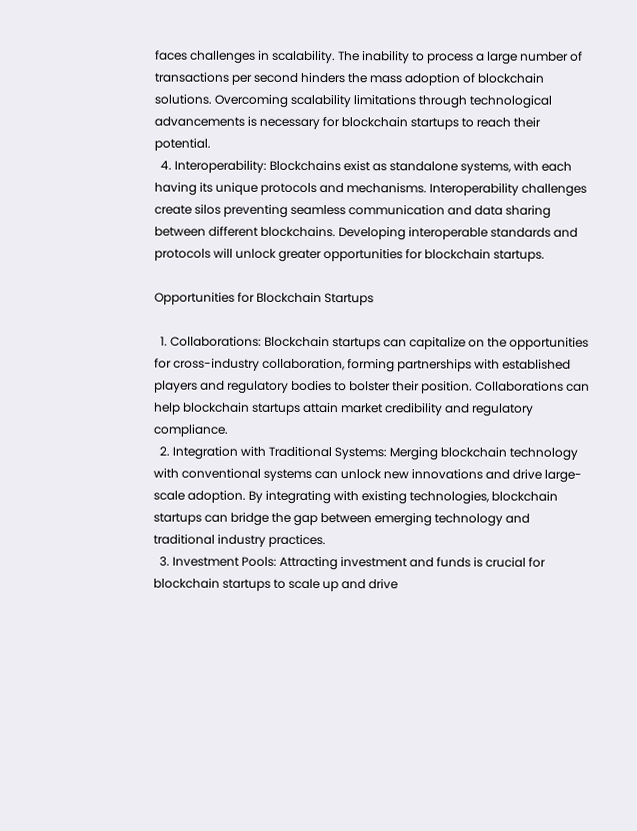faces challenges in scalability. The inability to process a large number of transactions per second hinders the mass adoption of blockchain solutions. Overcoming scalability limitations through technological advancements is necessary for blockchain startups to reach their potential.
  4. Interoperability: Blockchains exist as standalone systems, with each having its unique protocols and mechanisms. Interoperability challenges create silos preventing seamless communication and data sharing between different blockchains. Developing interoperable standards and protocols will unlock greater opportunities for blockchain startups.

Opportunities for Blockchain Startups

  1. Collaborations: Blockchain startups can capitalize on the opportunities for cross-industry collaboration, forming partnerships with established players and regulatory bodies to bolster their position. Collaborations can help blockchain startups attain market credibility and regulatory compliance.
  2. Integration with Traditional Systems: Merging blockchain technology with conventional systems can unlock new innovations and drive large-scale adoption. By integrating with existing technologies, blockchain startups can bridge the gap between emerging technology and traditional industry practices.
  3. Investment Pools: Attracting investment and funds is crucial for blockchain startups to scale up and drive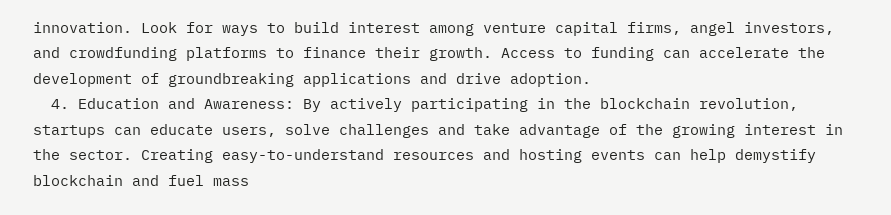innovation. Look for ways to build interest among venture capital firms, angel investors, and crowdfunding platforms to finance their growth. Access to funding can accelerate the development of groundbreaking applications and drive adoption.
  4. Education and Awareness: By actively participating in the blockchain revolution, startups can educate users, solve challenges and take advantage of the growing interest in the sector. Creating easy-to-understand resources and hosting events can help demystify blockchain and fuel mass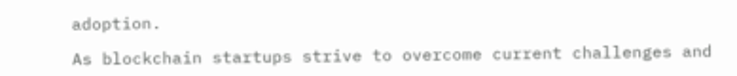adoption.

As blockchain startups strive to overcome current challenges and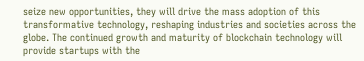seize new opportunities, they will drive the mass adoption of this transformative technology, reshaping industries and societies across the globe. The continued growth and maturity of blockchain technology will provide startups with the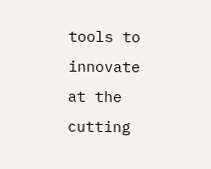tools to innovate at the cutting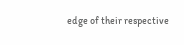edge of their respective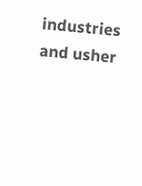industries and usher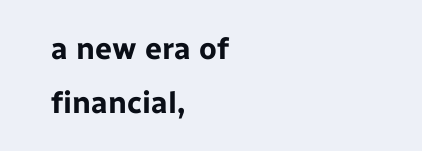a new era of financial,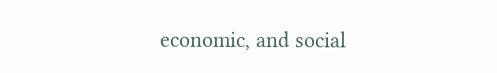economic, and social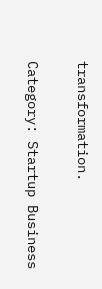transformation.

Category: Startup Business